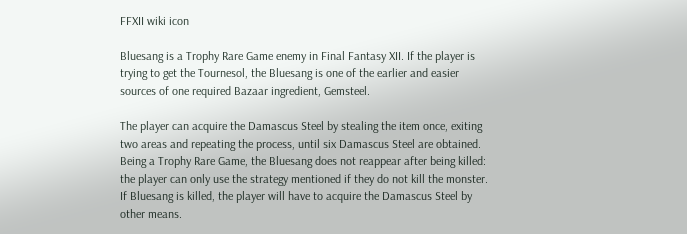FFXII wiki icon

Bluesang is a Trophy Rare Game enemy in Final Fantasy XII. If the player is trying to get the Tournesol, the Bluesang is one of the earlier and easier sources of one required Bazaar ingredient, Gemsteel.

The player can acquire the Damascus Steel by stealing the item once, exiting two areas and repeating the process, until six Damascus Steel are obtained. Being a Trophy Rare Game, the Bluesang does not reappear after being killed: the player can only use the strategy mentioned if they do not kill the monster. If Bluesang is killed, the player will have to acquire the Damascus Steel by other means.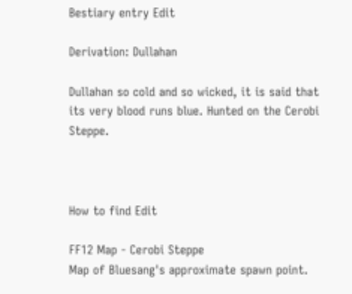Bestiary entry Edit

Derivation: Dullahan

Dullahan so cold and so wicked, it is said that its very blood runs blue. Hunted on the Cerobi Steppe.



How to find Edit

FF12 Map - Cerobi Steppe
Map of Bluesang's approximate spawn point.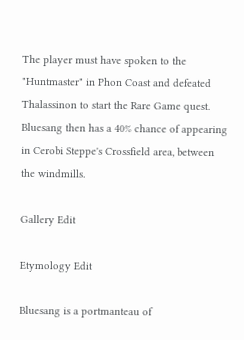The player must have spoken to the "Huntmaster" in Phon Coast and defeated Thalassinon to start the Rare Game quest. Bluesang then has a 40% chance of appearing in Cerobi Steppe's Crossfield area, between the windmills.

Gallery Edit

Etymology Edit

Bluesang is a portmanteau of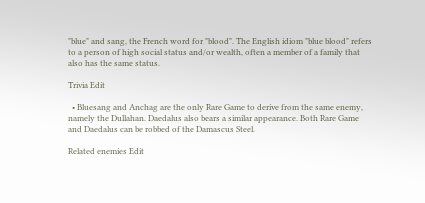"blue" and sang, the French word for "blood". The English idiom "blue blood" refers to a person of high social status and/or wealth, often a member of a family that also has the same status.

Trivia Edit

  • Bluesang and Anchag are the only Rare Game to derive from the same enemy, namely the Dullahan. Daedalus also bears a similar appearance. Both Rare Game and Daedalus can be robbed of the Damascus Steel.

Related enemies Edit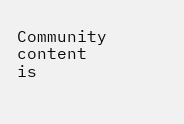Community content is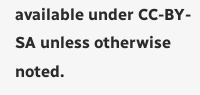available under CC-BY-SA unless otherwise noted.